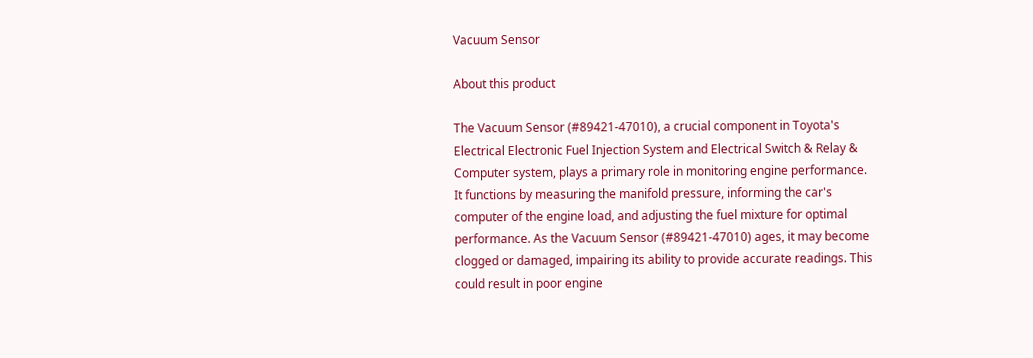Vacuum Sensor

About this product

The Vacuum Sensor (#89421-47010), a crucial component in Toyota's Electrical Electronic Fuel Injection System and Electrical Switch & Relay & Computer system, plays a primary role in monitoring engine performance. It functions by measuring the manifold pressure, informing the car's computer of the engine load, and adjusting the fuel mixture for optimal performance. As the Vacuum Sensor (#89421-47010) ages, it may become clogged or damaged, impairing its ability to provide accurate readings. This could result in poor engine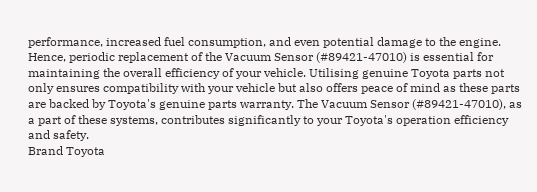performance, increased fuel consumption, and even potential damage to the engine. Hence, periodic replacement of the Vacuum Sensor (#89421-47010) is essential for maintaining the overall efficiency of your vehicle. Utilising genuine Toyota parts not only ensures compatibility with your vehicle but also offers peace of mind as these parts are backed by Toyota's genuine parts warranty. The Vacuum Sensor (#89421-47010), as a part of these systems, contributes significantly to your Toyota's operation efficiency and safety.
Brand Toyota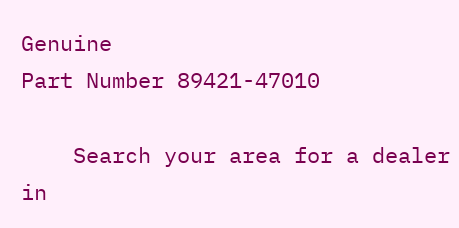Genuine
Part Number 89421-47010

    Search your area for a dealer in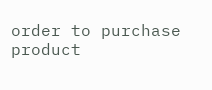order to purchase product